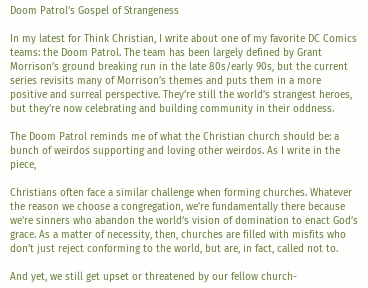Doom Patrol’s Gospel of Strangeness

In my latest for Think Christian, I write about one of my favorite DC Comics teams: the Doom Patrol. The team has been largely defined by Grant Morrison’s ground breaking run in the late 80s/early 90s, but the current series revisits many of Morrison’s themes and puts them in a more positive and surreal perspective. They’re still the world’s strangest heroes, but they’re now celebrating and building community in their oddness.

The Doom Patrol reminds me of what the Christian church should be: a bunch of weirdos supporting and loving other weirdos. As I write in the piece,

Christians often face a similar challenge when forming churches. Whatever the reason we choose a congregation, we’re fundamentally there because we’re sinners who abandon the world’s vision of domination to enact God’s grace. As a matter of necessity, then, churches are filled with misfits who don’t just reject conforming to the world, but are, in fact, called not to.

And yet, we still get upset or threatened by our fellow church-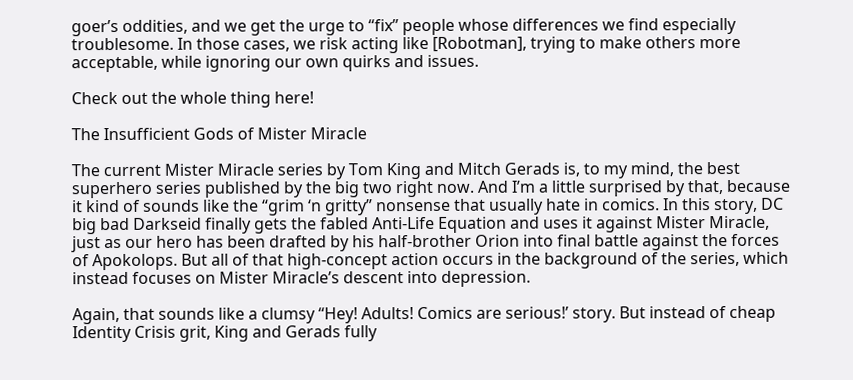goer’s oddities, and we get the urge to “fix” people whose differences we find especially troublesome. In those cases, we risk acting like [Robotman], trying to make others more acceptable, while ignoring our own quirks and issues.

Check out the whole thing here!

The Insufficient Gods of Mister Miracle

The current Mister Miracle series by Tom King and Mitch Gerads is, to my mind, the best superhero series published by the big two right now. And I’m a little surprised by that, because it kind of sounds like the “grim ‘n gritty” nonsense that usually hate in comics. In this story, DC big bad Darkseid finally gets the fabled Anti-Life Equation and uses it against Mister Miracle, just as our hero has been drafted by his half-brother Orion into final battle against the forces of Apokolops. But all of that high-concept action occurs in the background of the series, which instead focuses on Mister Miracle’s descent into depression.

Again, that sounds like a clumsy “Hey! Adults! Comics are serious!’ story. But instead of cheap Identity Crisis grit, King and Gerads fully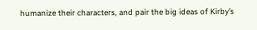humanize their characters, and pair the big ideas of Kirby’s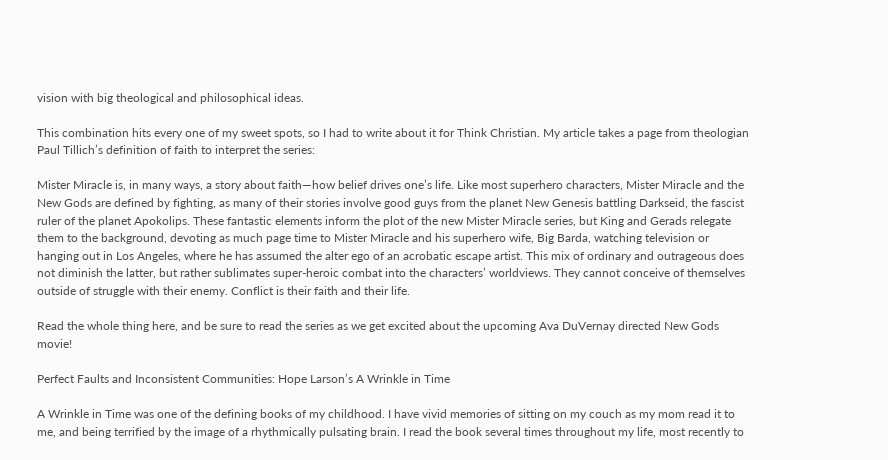vision with big theological and philosophical ideas.

This combination hits every one of my sweet spots, so I had to write about it for Think Christian. My article takes a page from theologian Paul Tillich’s definition of faith to interpret the series:

Mister Miracle is, in many ways, a story about faith—how belief drives one’s life. Like most superhero characters, Mister Miracle and the New Gods are defined by fighting, as many of their stories involve good guys from the planet New Genesis battling Darkseid, the fascist ruler of the planet Apokolips. These fantastic elements inform the plot of the new Mister Miracle series, but King and Gerads relegate them to the background, devoting as much page time to Mister Miracle and his superhero wife, Big Barda, watching television or hanging out in Los Angeles, where he has assumed the alter ego of an acrobatic escape artist. This mix of ordinary and outrageous does not diminish the latter, but rather sublimates super-heroic combat into the characters’ worldviews. They cannot conceive of themselves outside of struggle with their enemy. Conflict is their faith and their life.

Read the whole thing here, and be sure to read the series as we get excited about the upcoming Ava DuVernay directed New Gods movie!

Perfect Faults and Inconsistent Communities: Hope Larson’s A Wrinkle in Time

A Wrinkle in Time was one of the defining books of my childhood. I have vivid memories of sitting on my couch as my mom read it to me, and being terrified by the image of a rhythmically pulsating brain. I read the book several times throughout my life, most recently to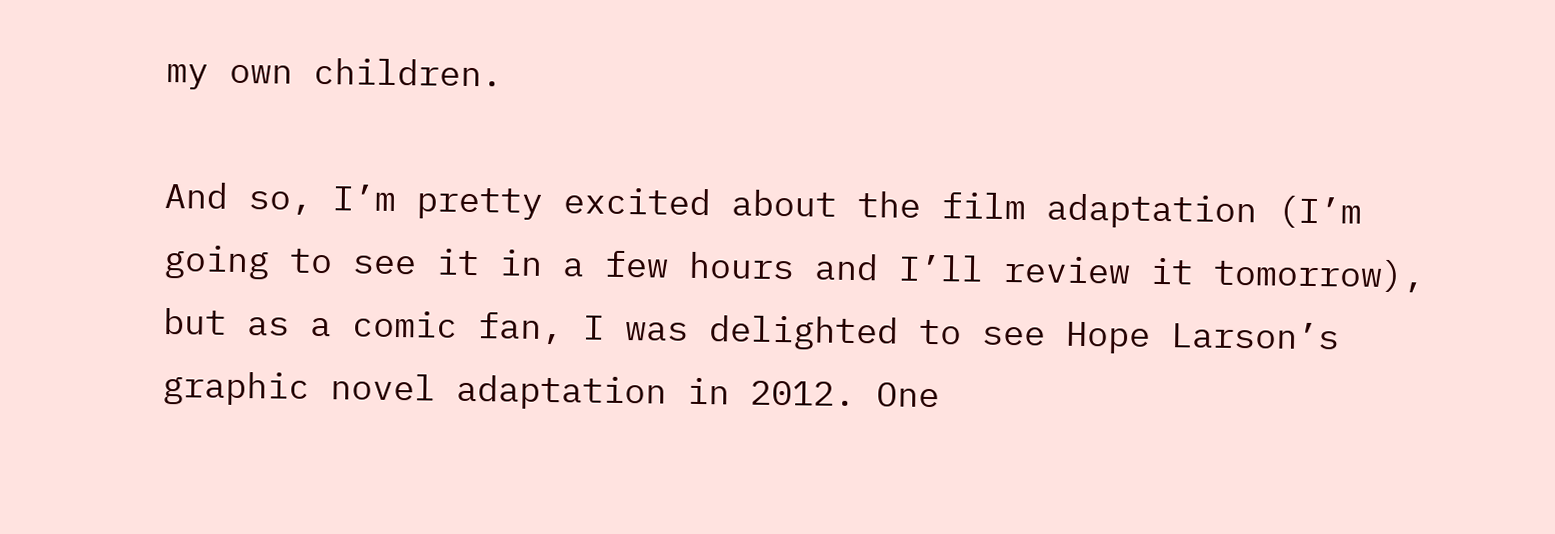my own children.

And so, I’m pretty excited about the film adaptation (I’m going to see it in a few hours and I’ll review it tomorrow), but as a comic fan, I was delighted to see Hope Larson’s graphic novel adaptation in 2012. One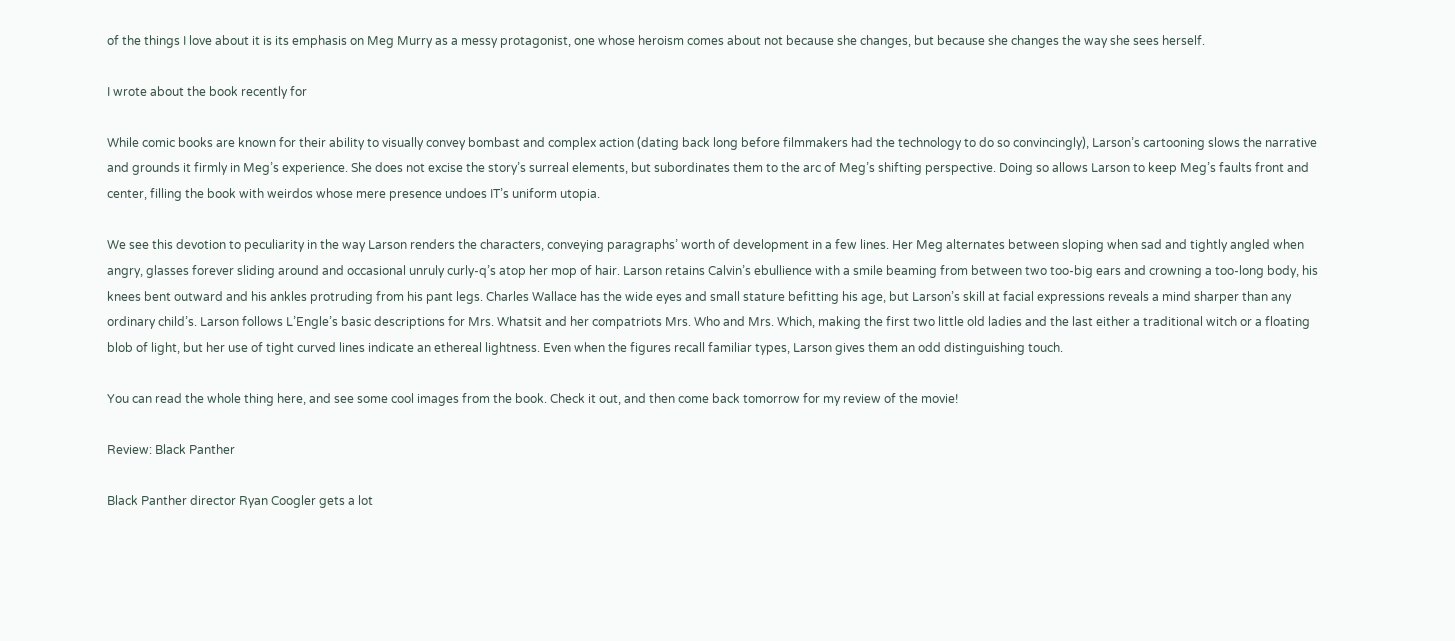of the things I love about it is its emphasis on Meg Murry as a messy protagonist, one whose heroism comes about not because she changes, but because she changes the way she sees herself.

I wrote about the book recently for

While comic books are known for their ability to visually convey bombast and complex action (dating back long before filmmakers had the technology to do so convincingly), Larson’s cartooning slows the narrative and grounds it firmly in Meg’s experience. She does not excise the story’s surreal elements, but subordinates them to the arc of Meg’s shifting perspective. Doing so allows Larson to keep Meg’s faults front and center, filling the book with weirdos whose mere presence undoes IT’s uniform utopia.

We see this devotion to peculiarity in the way Larson renders the characters, conveying paragraphs’ worth of development in a few lines. Her Meg alternates between sloping when sad and tightly angled when angry, glasses forever sliding around and occasional unruly curly-q’s atop her mop of hair. Larson retains Calvin’s ebullience with a smile beaming from between two too-big ears and crowning a too-long body, his knees bent outward and his ankles protruding from his pant legs. Charles Wallace has the wide eyes and small stature befitting his age, but Larson’s skill at facial expressions reveals a mind sharper than any ordinary child’s. Larson follows L’Engle’s basic descriptions for Mrs. Whatsit and her compatriots Mrs. Who and Mrs. Which, making the first two little old ladies and the last either a traditional witch or a floating blob of light, but her use of tight curved lines indicate an ethereal lightness. Even when the figures recall familiar types, Larson gives them an odd distinguishing touch.

You can read the whole thing here, and see some cool images from the book. Check it out, and then come back tomorrow for my review of the movie!

Review: Black Panther

Black Panther director Ryan Coogler gets a lot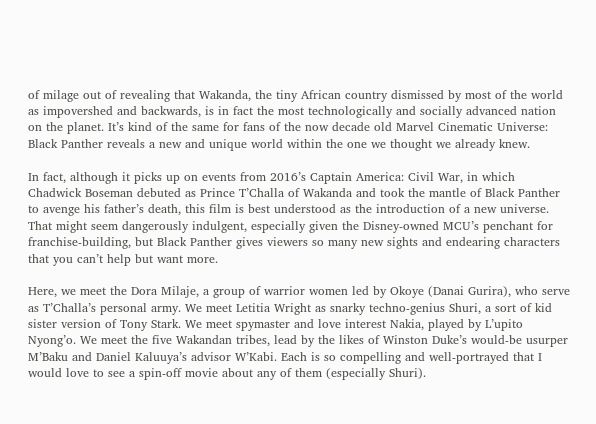of milage out of revealing that Wakanda, the tiny African country dismissed by most of the world as impovershed and backwards, is in fact the most technologically and socially advanced nation on the planet. It’s kind of the same for fans of the now decade old Marvel Cinematic Universe: Black Panther reveals a new and unique world within the one we thought we already knew.

In fact, although it picks up on events from 2016’s Captain America: Civil War, in which Chadwick Boseman debuted as Prince T’Challa of Wakanda and took the mantle of Black Panther to avenge his father’s death, this film is best understood as the introduction of a new universe. That might seem dangerously indulgent, especially given the Disney-owned MCU’s penchant for franchise-building, but Black Panther gives viewers so many new sights and endearing characters that you can’t help but want more.

Here, we meet the Dora Milaje, a group of warrior women led by Okoye (Danai Gurira), who serve as T’Challa’s personal army. We meet Letitia Wright as snarky techno-genius Shuri, a sort of kid sister version of Tony Stark. We meet spymaster and love interest Nakia, played by L’upito Nyong’o. We meet the five Wakandan tribes, lead by the likes of Winston Duke’s would-be usurper M’Baku and Daniel Kaluuya’s advisor W’Kabi. Each is so compelling and well-portrayed that I would love to see a spin-off movie about any of them (especially Shuri).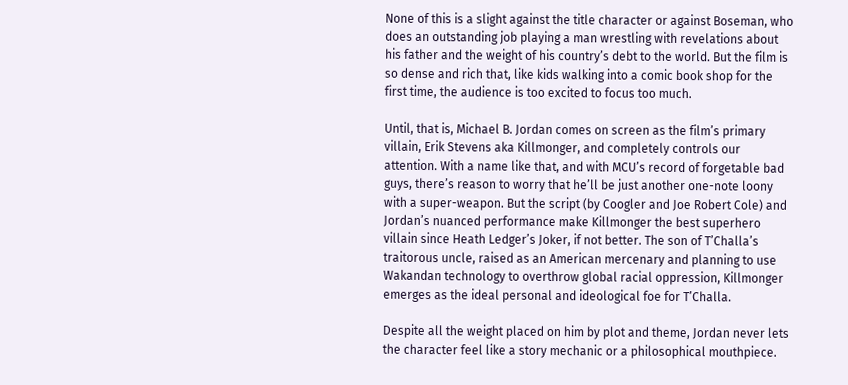None of this is a slight against the title character or against Boseman, who does an outstanding job playing a man wrestling with revelations about his father and the weight of his country’s debt to the world. But the film is so dense and rich that, like kids walking into a comic book shop for the first time, the audience is too excited to focus too much.

Until, that is, Michael B. Jordan comes on screen as the film’s primary villain, Erik Stevens aka Killmonger, and completely controls our attention. With a name like that, and with MCU’s record of forgetable bad guys, there’s reason to worry that he’ll be just another one-note loony with a super-weapon. But the script (by Coogler and Joe Robert Cole) and Jordan’s nuanced performance make Killmonger the best superhero villain since Heath Ledger’s Joker, if not better. The son of T’Challa’s traitorous uncle, raised as an American mercenary and planning to use Wakandan technology to overthrow global racial oppression, Killmonger emerges as the ideal personal and ideological foe for T’Challa.

Despite all the weight placed on him by plot and theme, Jordan never lets the character feel like a story mechanic or a philosophical mouthpiece.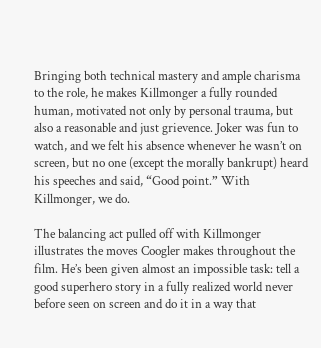Bringing both technical mastery and ample charisma to the role, he makes Killmonger a fully rounded human, motivated not only by personal trauma, but also a reasonable and just grievence. Joker was fun to watch, and we felt his absence whenever he wasn’t on screen, but no one (except the morally bankrupt) heard his speeches and said, “Good point.” With Killmonger, we do.

The balancing act pulled off with Killmonger illustrates the moves Coogler makes throughout the film. He’s been given almost an impossible task: tell a good superhero story in a fully realized world never before seen on screen and do it in a way that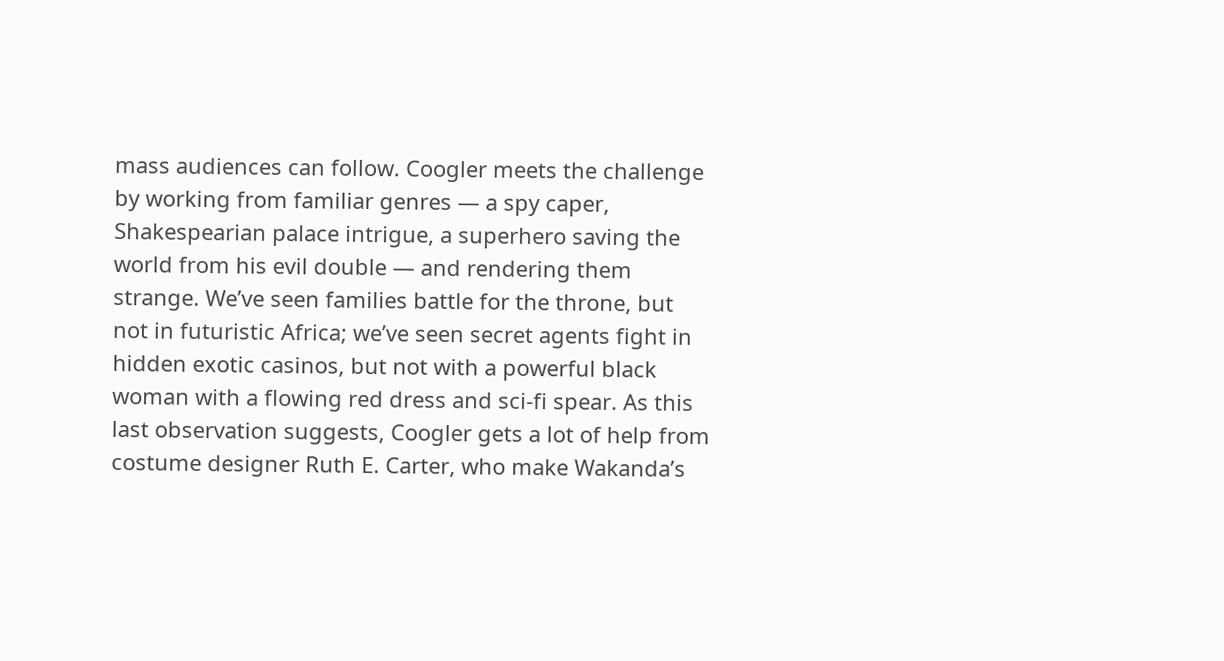mass audiences can follow. Coogler meets the challenge by working from familiar genres — a spy caper, Shakespearian palace intrigue, a superhero saving the world from his evil double — and rendering them strange. We’ve seen families battle for the throne, but not in futuristic Africa; we’ve seen secret agents fight in hidden exotic casinos, but not with a powerful black woman with a flowing red dress and sci-fi spear. As this last observation suggests, Coogler gets a lot of help from costume designer Ruth E. Carter, who make Wakanda’s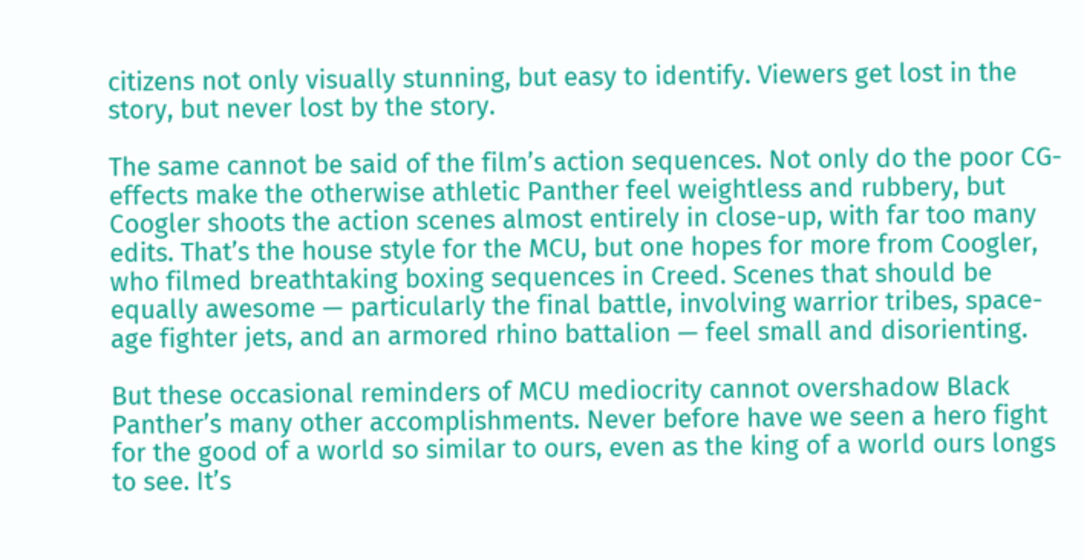citizens not only visually stunning, but easy to identify. Viewers get lost in the story, but never lost by the story.

The same cannot be said of the film’s action sequences. Not only do the poor CG-effects make the otherwise athletic Panther feel weightless and rubbery, but Coogler shoots the action scenes almost entirely in close-up, with far too many edits. That’s the house style for the MCU, but one hopes for more from Coogler, who filmed breathtaking boxing sequences in Creed. Scenes that should be equally awesome — particularly the final battle, involving warrior tribes, space-age fighter jets, and an armored rhino battalion — feel small and disorienting.

But these occasional reminders of MCU mediocrity cannot overshadow Black Panther’s many other accomplishments. Never before have we seen a hero fight for the good of a world so similar to ours, even as the king of a world ours longs to see. It’s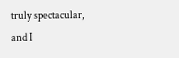truly spectacular, and I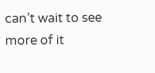can’t wait to see more of it